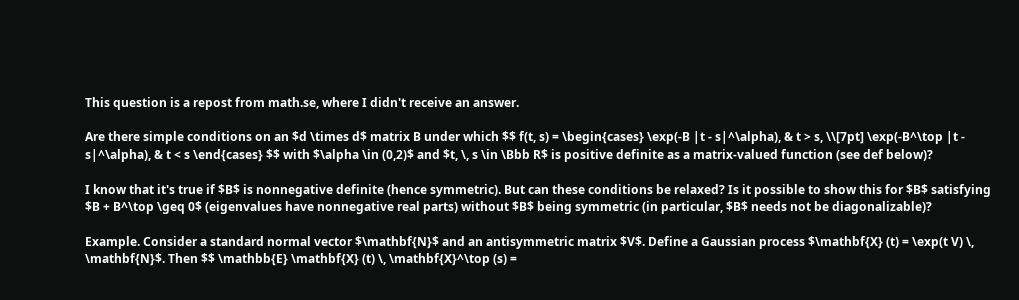This question is a repost from math.se, where I didn't receive an answer.

Are there simple conditions on an $d \times d$ matrix B under which $$ f(t, s) = \begin{cases} \exp(-B |t - s|^\alpha), & t > s, \\[7pt] \exp(-B^\top |t - s|^\alpha), & t < s \end{cases} $$ with $\alpha \in (0,2)$ and $t, \, s \in \Bbb R$ is positive definite as a matrix-valued function (see def below)?

I know that it's true if $B$ is nonnegative definite (hence symmetric). But can these conditions be relaxed? Is it possible to show this for $B$ satisfying $B + B^\top \geq 0$ (eigenvalues have nonnegative real parts) without $B$ being symmetric (in particular, $B$ needs not be diagonalizable)?

Example. Consider a standard normal vector $\mathbf{N}$ and an antisymmetric matrix $V$. Define a Gaussian process $\mathbf{X} (t) = \exp(t V) \, \mathbf{N}$. Then $$ \mathbb{E} \mathbf{X} (t) \, \mathbf{X}^\top (s) =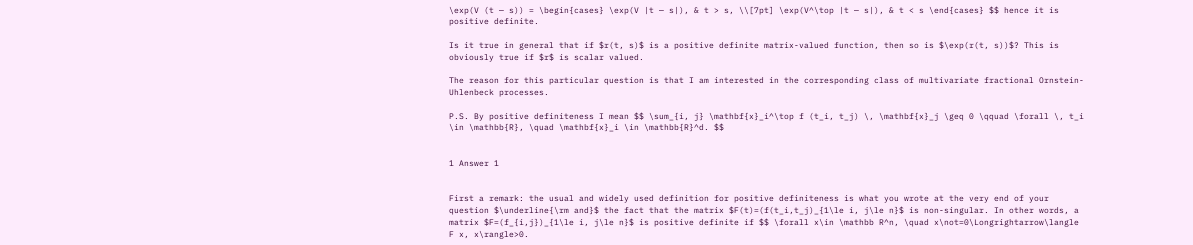\exp(V (t — s)) = \begin{cases} \exp(V |t — s|), & t > s, \\[7pt] \exp(V^\top |t — s|), & t < s \end{cases} $$ hence it is positive definite.

Is it true in general that if $r(t, s)$ is a positive definite matrix-valued function, then so is $\exp(r(t, s))$? This is obviously true if $r$ is scalar valued.

The reason for this particular question is that I am interested in the corresponding class of multivariate fractional Ornstein-Uhlenbeck processes.

P.S. By positive definiteness I mean $$ \sum_{i, j} \mathbf{x}_i^\top f (t_i, t_j) \, \mathbf{x}_j \geq 0 \qquad \forall \, t_i \in \mathbb{R}, \quad \mathbf{x}_i \in \mathbb{R}^d. $$


1 Answer 1


First a remark: the usual and widely used definition for positive definiteness is what you wrote at the very end of your question $\underline{\rm and}$ the fact that the matrix $F(t)=(f(t_i,t_j)_{1\le i, j\le n}$ is non-singular. In other words, a matrix $F=(f_{i,j})_{1\le i, j\le n}$ is positive definite if $$ \forall x\in \mathbb R^n, \quad x\not=0\Longrightarrow\langle F x, x\rangle>0.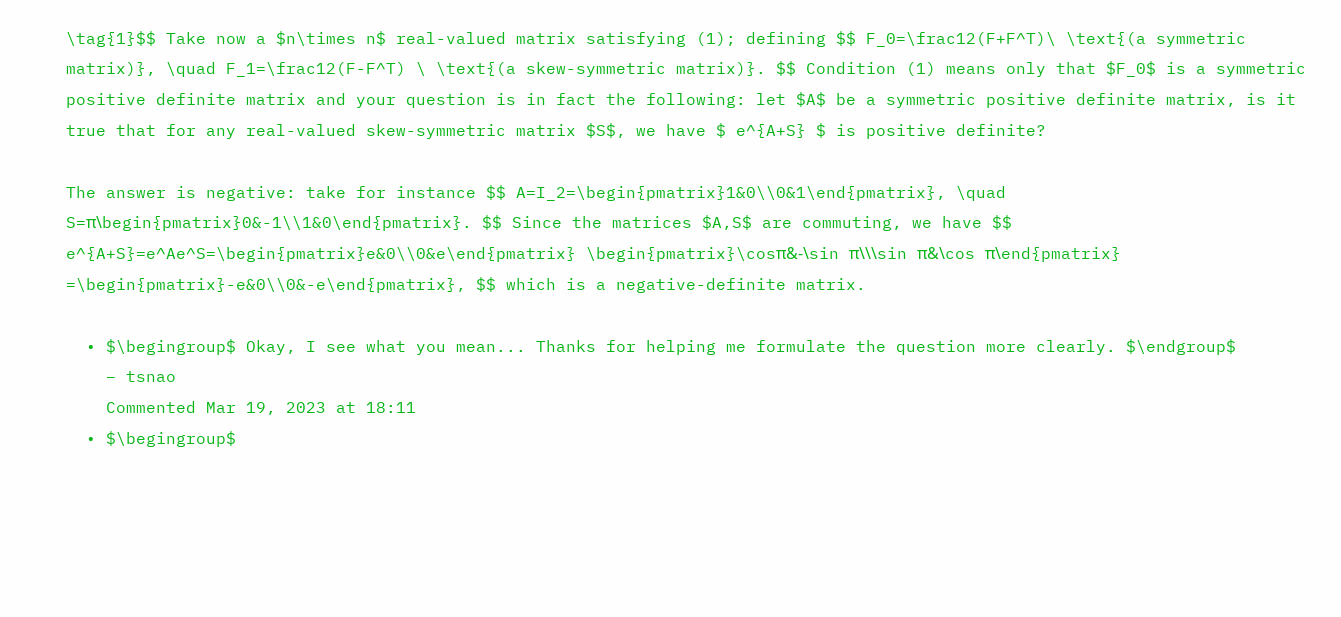\tag{1}$$ Take now a $n\times n$ real-valued matrix satisfying (1); defining $$ F_0=\frac12(F+F^T)\ \text{(a symmetric matrix)}, \quad F_1=\frac12(F-F^T) \ \text{(a skew-symmetric matrix)}. $$ Condition (1) means only that $F_0$ is a symmetric positive definite matrix and your question is in fact the following: let $A$ be a symmetric positive definite matrix, is it true that for any real-valued skew-symmetric matrix $S$, we have $ e^{A+S} $ is positive definite?

The answer is negative: take for instance $$ A=I_2=\begin{pmatrix}1&0\\0&1\end{pmatrix}, \quad S=π\begin{pmatrix}0&-1\\1&0\end{pmatrix}. $$ Since the matrices $A,S$ are commuting, we have $$ e^{A+S}=e^Ae^S=\begin{pmatrix}e&0\\0&e\end{pmatrix} \begin{pmatrix}\cosπ&-\sin π\\\sin π&\cos π\end{pmatrix} =\begin{pmatrix}-e&0\\0&-e\end{pmatrix}, $$ which is a negative-definite matrix.

  • $\begingroup$ Okay, I see what you mean... Thanks for helping me formulate the question more clearly. $\endgroup$
    – tsnao
    Commented Mar 19, 2023 at 18:11
  • $\begingroup$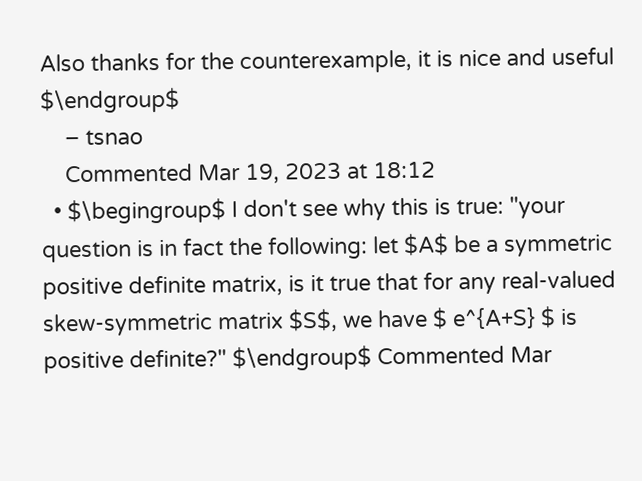Also thanks for the counterexample, it is nice and useful $\endgroup$
    – tsnao
    Commented Mar 19, 2023 at 18:12
  • $\begingroup$ I don't see why this is true: "your question is in fact the following: let $A$ be a symmetric positive definite matrix, is it true that for any real-valued skew-symmetric matrix $S$, we have $ e^{A+S} $ is positive definite?" $\endgroup$ Commented Mar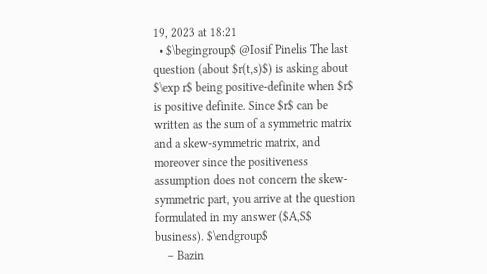19, 2023 at 18:21
  • $\begingroup$ @Iosif Pinelis The last question (about $r(t,s)$) is asking about $\exp r$ being positive-definite when $r$ is positive definite. Since $r$ can be written as the sum of a symmetric matrix and a skew-symmetric matrix, and moreover since the positiveness assumption does not concern the skew-symmetric part, you arrive at the question formulated in my answer ($A,S$ business). $\endgroup$
    – Bazin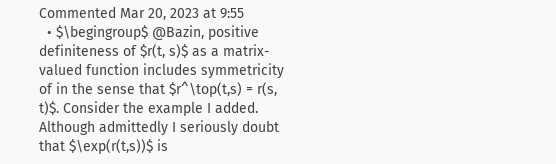Commented Mar 20, 2023 at 9:55
  • $\begingroup$ @Bazin, positive definiteness of $r(t, s)$ as a matrix-valued function includes symmetricity of in the sense that $r^\top(t,s) = r(s, t)$. Consider the example I added. Although admittedly I seriously doubt that $\exp(r(t,s))$ is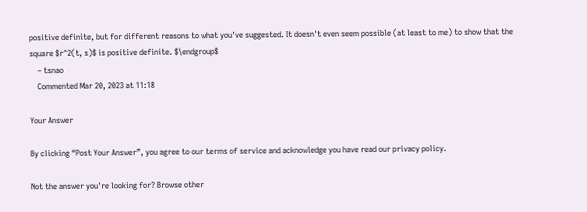positive definite, but for different reasons to what you've suggested. It doesn't even seem possible (at least to me) to show that the square $r^2(t, s)$ is positive definite. $\endgroup$
    – tsnao
    Commented Mar 20, 2023 at 11:18

Your Answer

By clicking “Post Your Answer”, you agree to our terms of service and acknowledge you have read our privacy policy.

Not the answer you're looking for? Browse other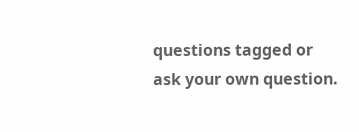questions tagged or ask your own question.